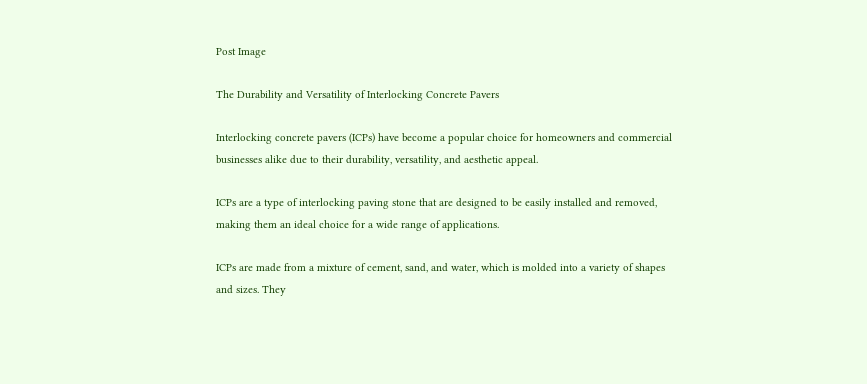Post Image

The Durability and Versatility of Interlocking Concrete Pavers

Interlocking concrete pavers (ICPs) have become a popular choice for homeowners and commercial businesses alike due to their durability, versatility, and aesthetic appeal.

ICPs are a type of interlocking paving stone that are designed to be easily installed and removed, making them an ideal choice for a wide range of applications.

ICPs are made from a mixture of cement, sand, and water, which is molded into a variety of shapes and sizes. They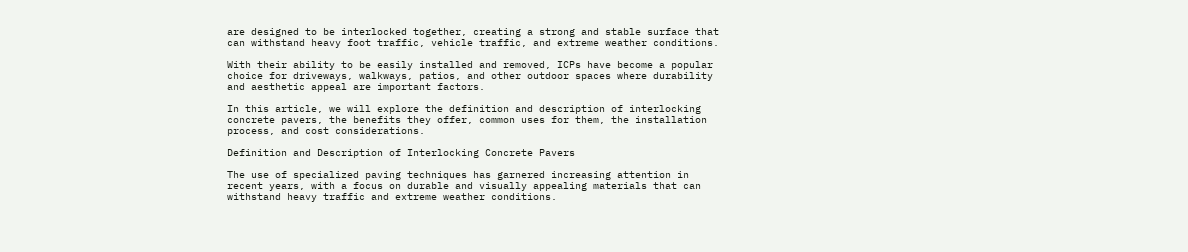are designed to be interlocked together, creating a strong and stable surface that can withstand heavy foot traffic, vehicle traffic, and extreme weather conditions.

With their ability to be easily installed and removed, ICPs have become a popular choice for driveways, walkways, patios, and other outdoor spaces where durability and aesthetic appeal are important factors.

In this article, we will explore the definition and description of interlocking concrete pavers, the benefits they offer, common uses for them, the installation process, and cost considerations.

Definition and Description of Interlocking Concrete Pavers

The use of specialized paving techniques has garnered increasing attention in recent years, with a focus on durable and visually appealing materials that can withstand heavy traffic and extreme weather conditions.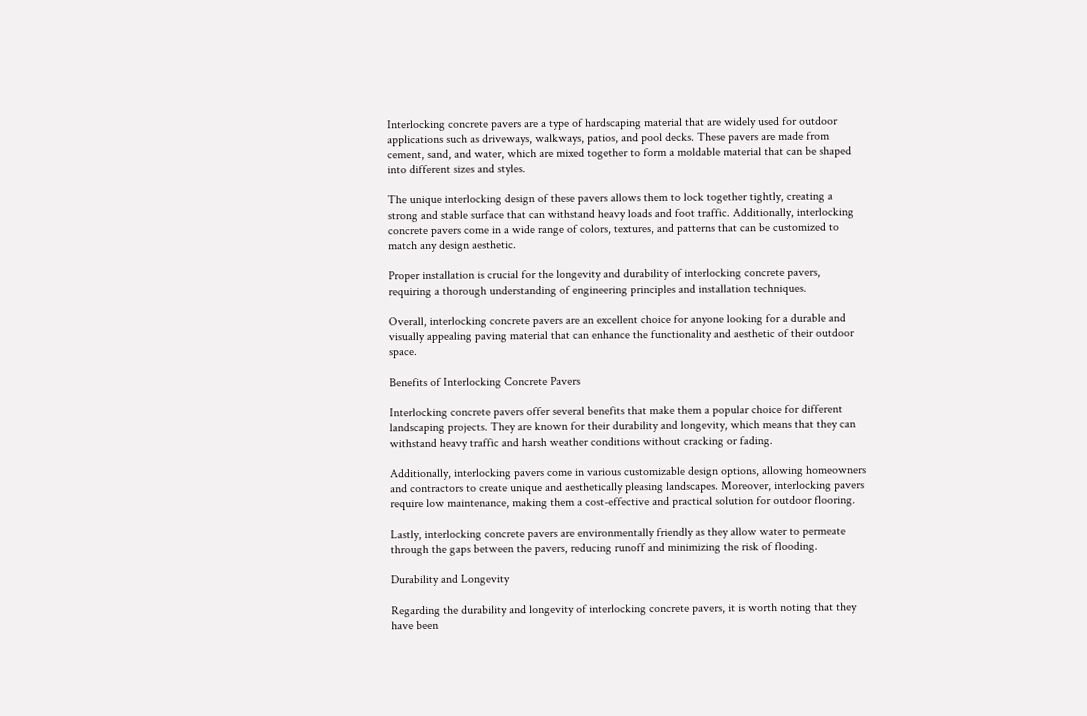Interlocking concrete pavers are a type of hardscaping material that are widely used for outdoor applications such as driveways, walkways, patios, and pool decks. These pavers are made from cement, sand, and water, which are mixed together to form a moldable material that can be shaped into different sizes and styles.

The unique interlocking design of these pavers allows them to lock together tightly, creating a strong and stable surface that can withstand heavy loads and foot traffic. Additionally, interlocking concrete pavers come in a wide range of colors, textures, and patterns that can be customized to match any design aesthetic.

Proper installation is crucial for the longevity and durability of interlocking concrete pavers, requiring a thorough understanding of engineering principles and installation techniques.

Overall, interlocking concrete pavers are an excellent choice for anyone looking for a durable and visually appealing paving material that can enhance the functionality and aesthetic of their outdoor space.

Benefits of Interlocking Concrete Pavers

Interlocking concrete pavers offer several benefits that make them a popular choice for different landscaping projects. They are known for their durability and longevity, which means that they can withstand heavy traffic and harsh weather conditions without cracking or fading.

Additionally, interlocking pavers come in various customizable design options, allowing homeowners and contractors to create unique and aesthetically pleasing landscapes. Moreover, interlocking pavers require low maintenance, making them a cost-effective and practical solution for outdoor flooring.

Lastly, interlocking concrete pavers are environmentally friendly as they allow water to permeate through the gaps between the pavers, reducing runoff and minimizing the risk of flooding.

Durability and Longevity

Regarding the durability and longevity of interlocking concrete pavers, it is worth noting that they have been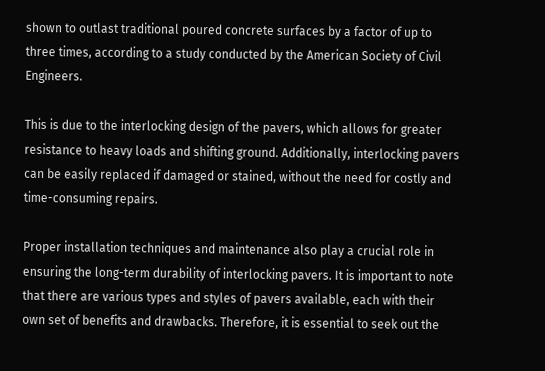shown to outlast traditional poured concrete surfaces by a factor of up to three times, according to a study conducted by the American Society of Civil Engineers.

This is due to the interlocking design of the pavers, which allows for greater resistance to heavy loads and shifting ground. Additionally, interlocking pavers can be easily replaced if damaged or stained, without the need for costly and time-consuming repairs.

Proper installation techniques and maintenance also play a crucial role in ensuring the long-term durability of interlocking pavers. It is important to note that there are various types and styles of pavers available, each with their own set of benefits and drawbacks. Therefore, it is essential to seek out the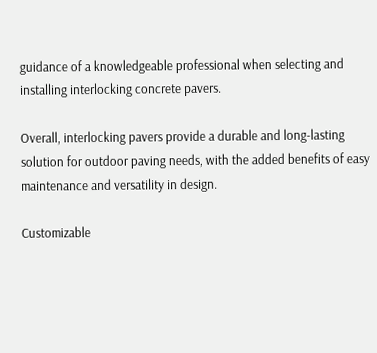guidance of a knowledgeable professional when selecting and installing interlocking concrete pavers.

Overall, interlocking pavers provide a durable and long-lasting solution for outdoor paving needs, with the added benefits of easy maintenance and versatility in design.

Customizable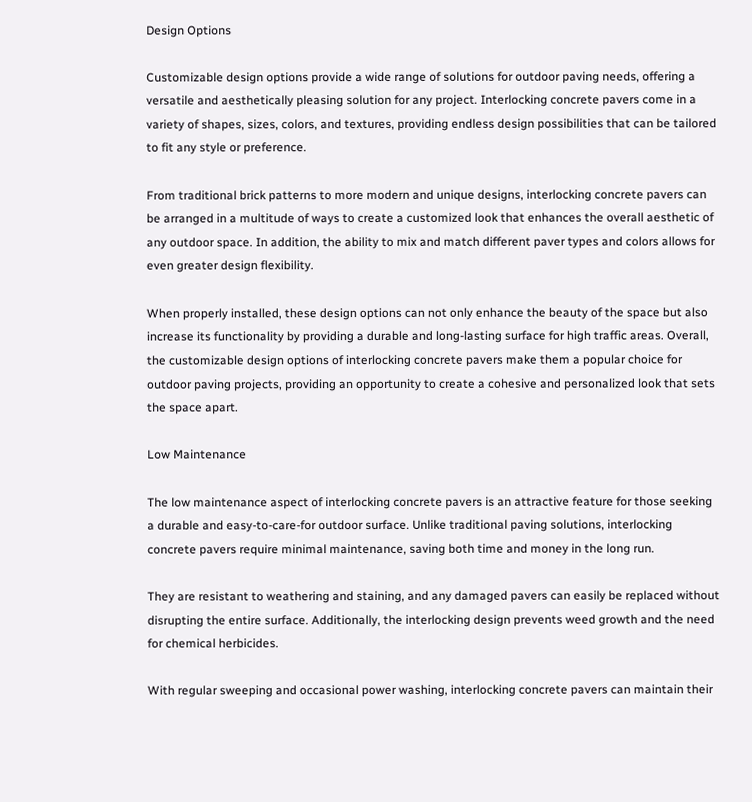Design Options

Customizable design options provide a wide range of solutions for outdoor paving needs, offering a versatile and aesthetically pleasing solution for any project. Interlocking concrete pavers come in a variety of shapes, sizes, colors, and textures, providing endless design possibilities that can be tailored to fit any style or preference.

From traditional brick patterns to more modern and unique designs, interlocking concrete pavers can be arranged in a multitude of ways to create a customized look that enhances the overall aesthetic of any outdoor space. In addition, the ability to mix and match different paver types and colors allows for even greater design flexibility.

When properly installed, these design options can not only enhance the beauty of the space but also increase its functionality by providing a durable and long-lasting surface for high traffic areas. Overall, the customizable design options of interlocking concrete pavers make them a popular choice for outdoor paving projects, providing an opportunity to create a cohesive and personalized look that sets the space apart.

Low Maintenance

The low maintenance aspect of interlocking concrete pavers is an attractive feature for those seeking a durable and easy-to-care-for outdoor surface. Unlike traditional paving solutions, interlocking concrete pavers require minimal maintenance, saving both time and money in the long run.

They are resistant to weathering and staining, and any damaged pavers can easily be replaced without disrupting the entire surface. Additionally, the interlocking design prevents weed growth and the need for chemical herbicides.

With regular sweeping and occasional power washing, interlocking concrete pavers can maintain their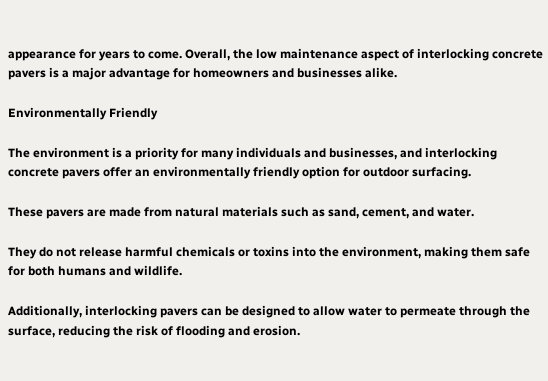appearance for years to come. Overall, the low maintenance aspect of interlocking concrete pavers is a major advantage for homeowners and businesses alike.

Environmentally Friendly

The environment is a priority for many individuals and businesses, and interlocking concrete pavers offer an environmentally friendly option for outdoor surfacing.

These pavers are made from natural materials such as sand, cement, and water.

They do not release harmful chemicals or toxins into the environment, making them safe for both humans and wildlife.

Additionally, interlocking pavers can be designed to allow water to permeate through the surface, reducing the risk of flooding and erosion.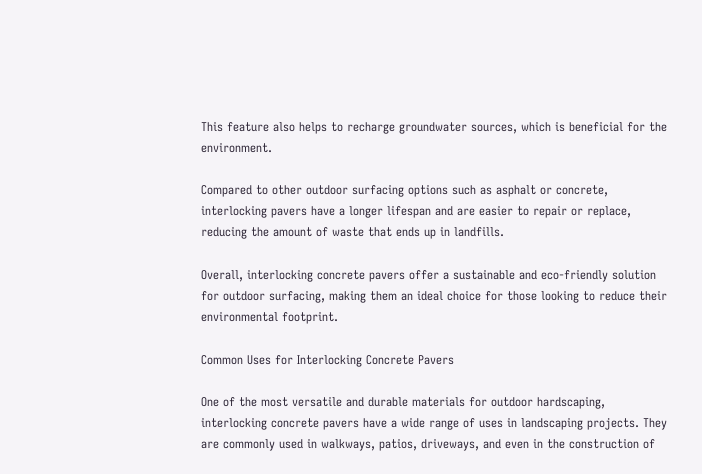This feature also helps to recharge groundwater sources, which is beneficial for the environment.

Compared to other outdoor surfacing options such as asphalt or concrete, interlocking pavers have a longer lifespan and are easier to repair or replace, reducing the amount of waste that ends up in landfills.

Overall, interlocking concrete pavers offer a sustainable and eco-friendly solution for outdoor surfacing, making them an ideal choice for those looking to reduce their environmental footprint.

Common Uses for Interlocking Concrete Pavers

One of the most versatile and durable materials for outdoor hardscaping, interlocking concrete pavers have a wide range of uses in landscaping projects. They are commonly used in walkways, patios, driveways, and even in the construction of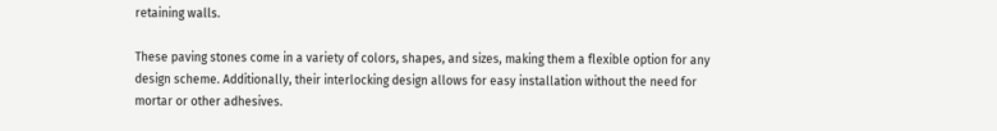retaining walls.

These paving stones come in a variety of colors, shapes, and sizes, making them a flexible option for any design scheme. Additionally, their interlocking design allows for easy installation without the need for mortar or other adhesives.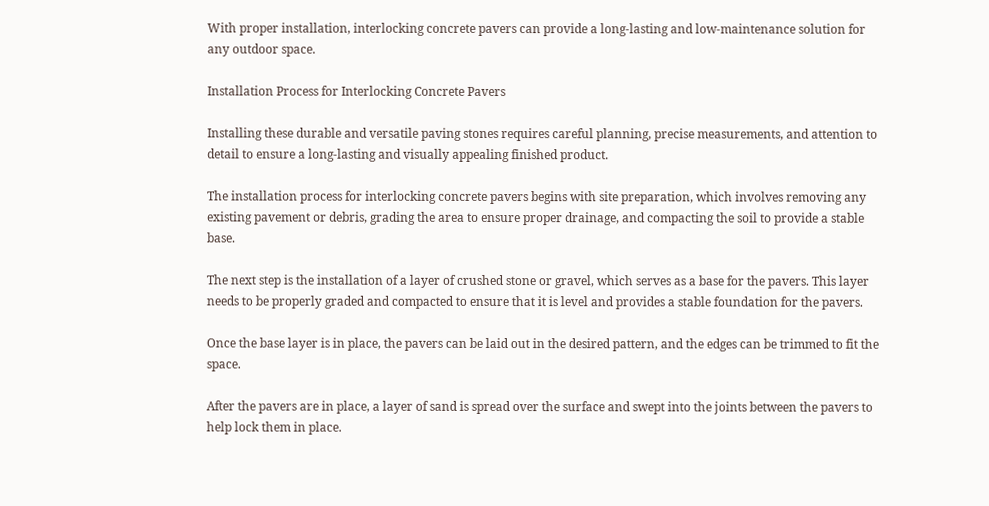With proper installation, interlocking concrete pavers can provide a long-lasting and low-maintenance solution for any outdoor space.

Installation Process for Interlocking Concrete Pavers

Installing these durable and versatile paving stones requires careful planning, precise measurements, and attention to detail to ensure a long-lasting and visually appealing finished product.

The installation process for interlocking concrete pavers begins with site preparation, which involves removing any existing pavement or debris, grading the area to ensure proper drainage, and compacting the soil to provide a stable base.

The next step is the installation of a layer of crushed stone or gravel, which serves as a base for the pavers. This layer needs to be properly graded and compacted to ensure that it is level and provides a stable foundation for the pavers.

Once the base layer is in place, the pavers can be laid out in the desired pattern, and the edges can be trimmed to fit the space.

After the pavers are in place, a layer of sand is spread over the surface and swept into the joints between the pavers to help lock them in place.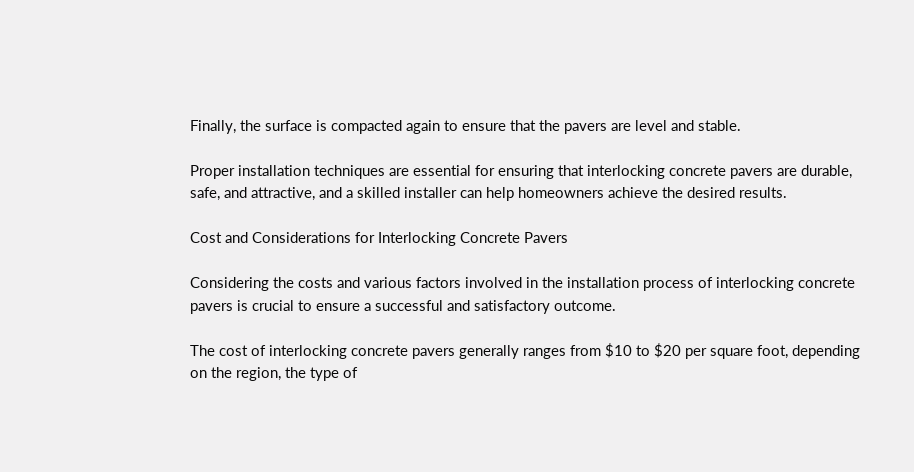Finally, the surface is compacted again to ensure that the pavers are level and stable.

Proper installation techniques are essential for ensuring that interlocking concrete pavers are durable, safe, and attractive, and a skilled installer can help homeowners achieve the desired results.

Cost and Considerations for Interlocking Concrete Pavers

Considering the costs and various factors involved in the installation process of interlocking concrete pavers is crucial to ensure a successful and satisfactory outcome.

The cost of interlocking concrete pavers generally ranges from $10 to $20 per square foot, depending on the region, the type of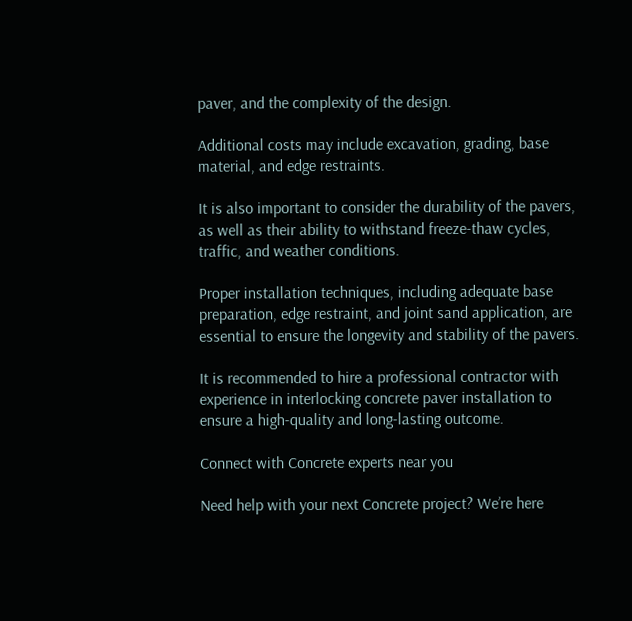paver, and the complexity of the design.

Additional costs may include excavation, grading, base material, and edge restraints.

It is also important to consider the durability of the pavers, as well as their ability to withstand freeze-thaw cycles, traffic, and weather conditions.

Proper installation techniques, including adequate base preparation, edge restraint, and joint sand application, are essential to ensure the longevity and stability of the pavers.

It is recommended to hire a professional contractor with experience in interlocking concrete paver installation to ensure a high-quality and long-lasting outcome.

Connect with Concrete experts near you

Need help with your next Concrete project? We’re here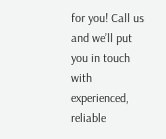for you! Call us and we’ll put you in touch with experienced, reliable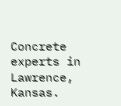Concrete experts in Lawrence, Kansas.